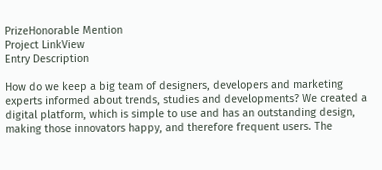PrizeHonorable Mention
Project LinkView
Entry Description

How do we keep a big team of designers, developers and marketing experts informed about trends, studies and developments? We created a digital platform, which is simple to use and has an outstanding design, making those innovators happy, and therefore frequent users. The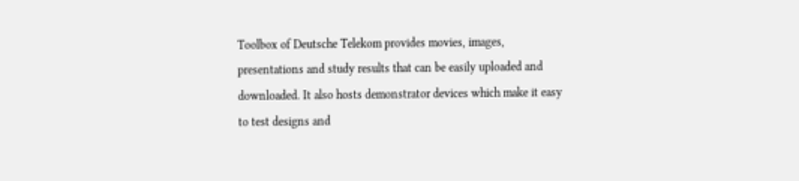Toolbox of Deutsche Telekom provides movies, images, presentations and study results that can be easily uploaded and downloaded. It also hosts demonstrator devices which make it easy to test designs and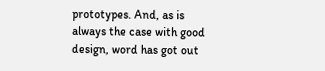prototypes. And, as is always the case with good design, word has got out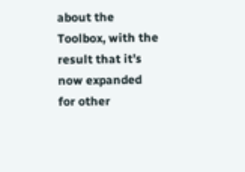about the Toolbox, with the result that it’s now expanded for other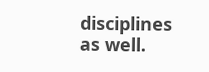disciplines as well.